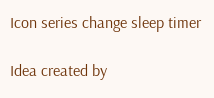Icon series change sleep timer

Idea created by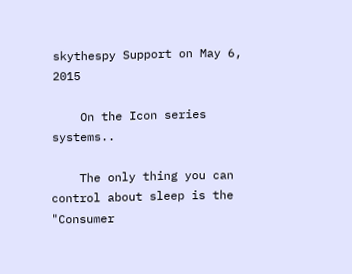skythespy Support on May 6, 2015

    On the Icon series systems..

    The only thing you can control about sleep is the "Consumer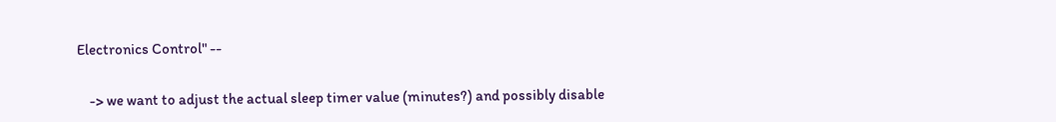Electronics Control" --


    -> we want to adjust the actual sleep timer value (minutes?) and possibly disable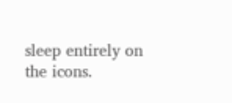sleep entirely on the icons.